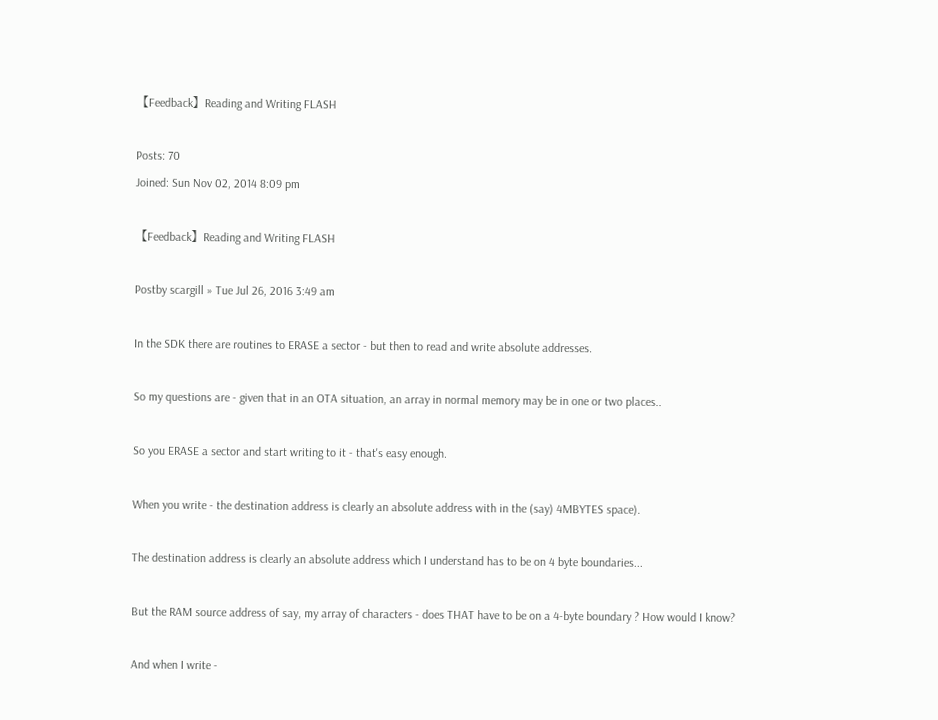【Feedback】Reading and Writing FLASH

Posts: 70
Joined: Sun Nov 02, 2014 8:09 pm

【Feedback】Reading and Writing FLASH

Postby scargill » Tue Jul 26, 2016 3:49 am

In the SDK there are routines to ERASE a sector - but then to read and write absolute addresses.

So my questions are - given that in an OTA situation, an array in normal memory may be in one or two places..

So you ERASE a sector and start writing to it - that's easy enough.

When you write - the destination address is clearly an absolute address with in the (say) 4MBYTES space).

The destination address is clearly an absolute address which I understand has to be on 4 byte boundaries...

But the RAM source address of say, my array of characters - does THAT have to be on a 4-byte boundary ? How would I know?

And when I write -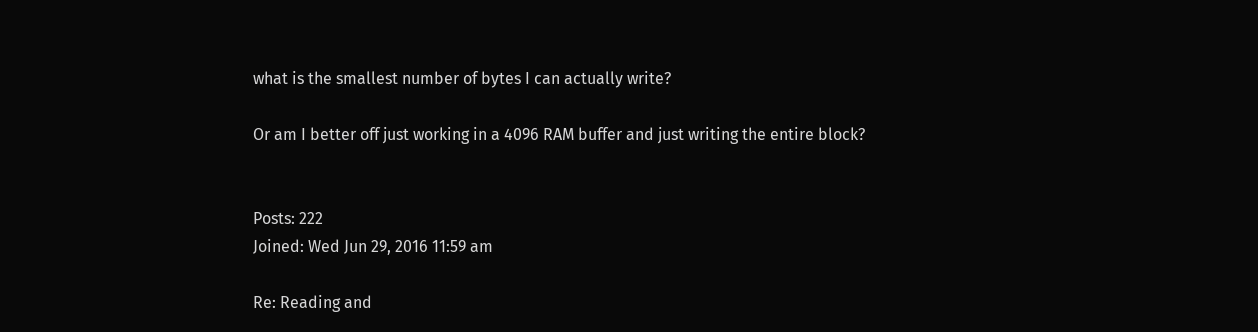what is the smallest number of bytes I can actually write?

Or am I better off just working in a 4096 RAM buffer and just writing the entire block?


Posts: 222
Joined: Wed Jun 29, 2016 11:59 am

Re: Reading and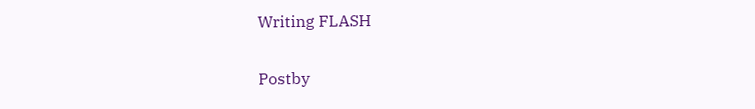Writing FLASH

Postby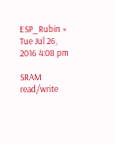ESP_Rubin » Tue Jul 26, 2016 4:08 pm

SRAM read/write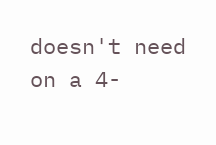doesn't need on a 4-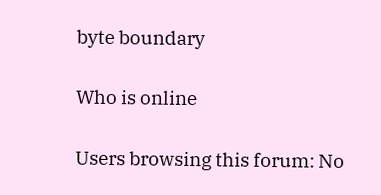byte boundary

Who is online

Users browsing this forum: No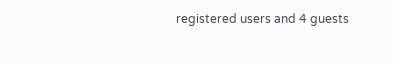registered users and 4 guests